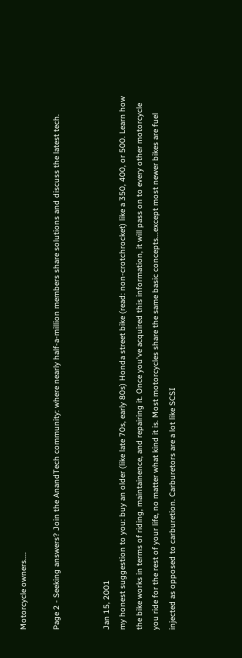Motorcycle owners....

Page 2 - Seeking answers? Join the AnandTech community: where nearly half-a-million members share solutions and discuss the latest tech.


Jan 15, 2001
my honest suggestion to you: buy an older (like late 70s, early 80s) Honda street bike (read: non-crotchrocket) like a 350, 400, or 500. Learn how the bike works in terms of riding, maintainence, and repairing it. Once you've acquired this information, it will pass on to every other motorcycle you ride for the rest of your life, no matter what kind it is. Most motorcycles share the same basic concepts...except most newer bikes are fuel injected as opposed to carburetion. Carburetors are a lot like SCSI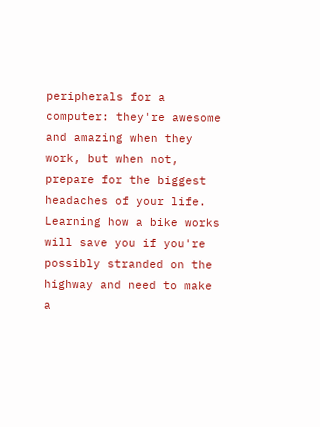peripherals for a computer: they're awesome and amazing when they work, but when not, prepare for the biggest headaches of your life. Learning how a bike works will save you if you're possibly stranded on the highway and need to make a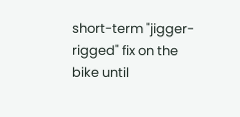short-term "jigger-rigged" fix on the bike until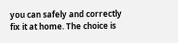you can safely and correctly fix it at home. The choice is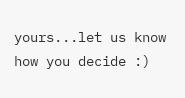yours...let us know how you decide :)